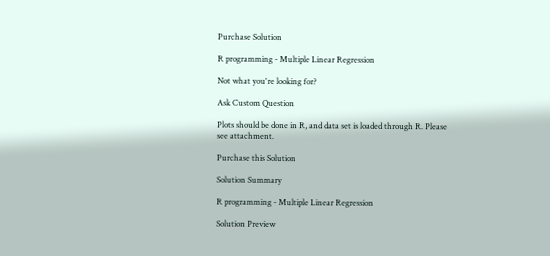Purchase Solution

R programming - Multiple Linear Regression

Not what you're looking for?

Ask Custom Question

Plots should be done in R, and data set is loaded through R. Please see attachment.

Purchase this Solution

Solution Summary

R programming - Multiple Linear Regression

Solution Preview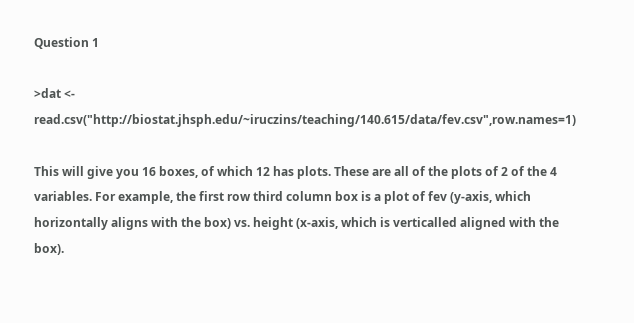Question 1

>dat <- read.csv("http://biostat.jhsph.edu/~iruczins/teaching/140.615/data/fev.csv",row.names=1)

This will give you 16 boxes, of which 12 has plots. These are all of the plots of 2 of the 4 variables. For example, the first row third column box is a plot of fev (y-axis, which horizontally aligns with the box) vs. height (x-axis, which is verticalled aligned with the box).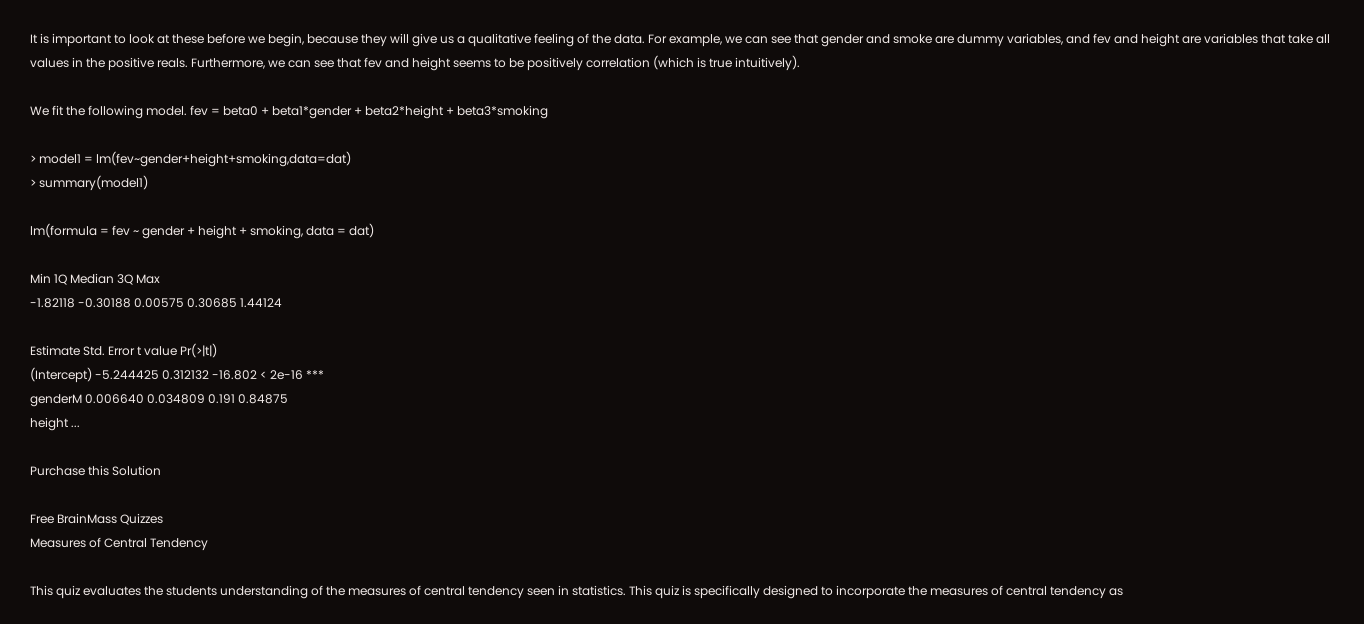It is important to look at these before we begin, because they will give us a qualitative feeling of the data. For example, we can see that gender and smoke are dummy variables, and fev and height are variables that take all values in the positive reals. Furthermore, we can see that fev and height seems to be positively correlation (which is true intuitively).

We fit the following model. fev = beta0 + beta1*gender + beta2*height + beta3*smoking

> model1 = lm(fev~gender+height+smoking,data=dat)
> summary(model1)

lm(formula = fev ~ gender + height + smoking, data = dat)

Min 1Q Median 3Q Max
-1.82118 -0.30188 0.00575 0.30685 1.44124

Estimate Std. Error t value Pr(>|t|)
(Intercept) -5.244425 0.312132 -16.802 < 2e-16 ***
genderM 0.006640 0.034809 0.191 0.84875
height ...

Purchase this Solution

Free BrainMass Quizzes
Measures of Central Tendency

This quiz evaluates the students understanding of the measures of central tendency seen in statistics. This quiz is specifically designed to incorporate the measures of central tendency as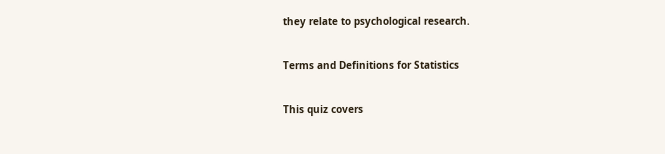they relate to psychological research.

Terms and Definitions for Statistics

This quiz covers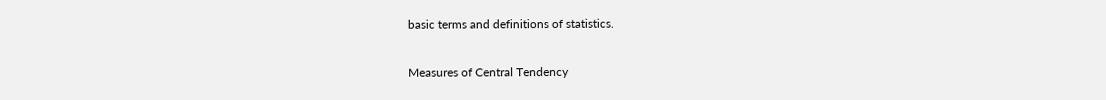basic terms and definitions of statistics.

Measures of Central Tendency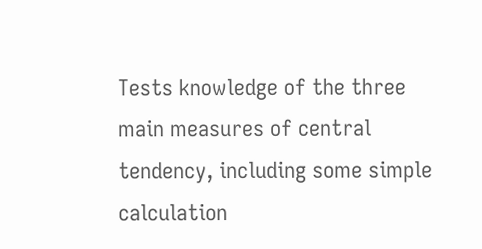Tests knowledge of the three main measures of central tendency, including some simple calculation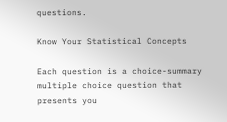questions.

Know Your Statistical Concepts

Each question is a choice-summary multiple choice question that presents you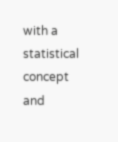with a statistical concept and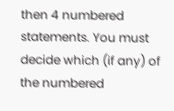then 4 numbered statements. You must decide which (if any) of the numbered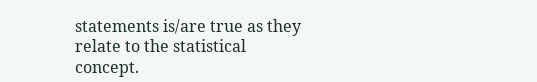statements is/are true as they relate to the statistical concept.